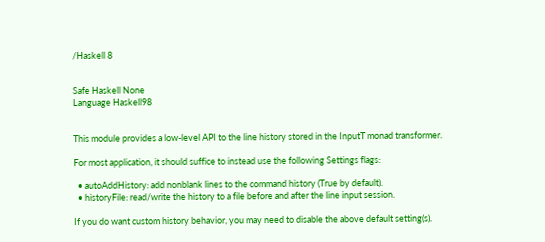/Haskell 8


Safe Haskell None
Language Haskell98


This module provides a low-level API to the line history stored in the InputT monad transformer.

For most application, it should suffice to instead use the following Settings flags:

  • autoAddHistory: add nonblank lines to the command history (True by default).
  • historyFile: read/write the history to a file before and after the line input session.

If you do want custom history behavior, you may need to disable the above default setting(s).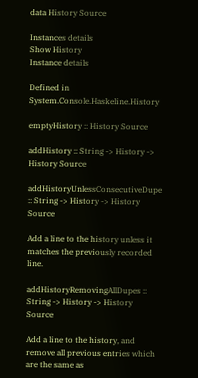data History Source

Instances details
Show History
Instance details

Defined in System.Console.Haskeline.History

emptyHistory :: History Source

addHistory :: String -> History -> History Source

addHistoryUnlessConsecutiveDupe :: String -> History -> History Source

Add a line to the history unless it matches the previously recorded line.

addHistoryRemovingAllDupes :: String -> History -> History Source

Add a line to the history, and remove all previous entries which are the same as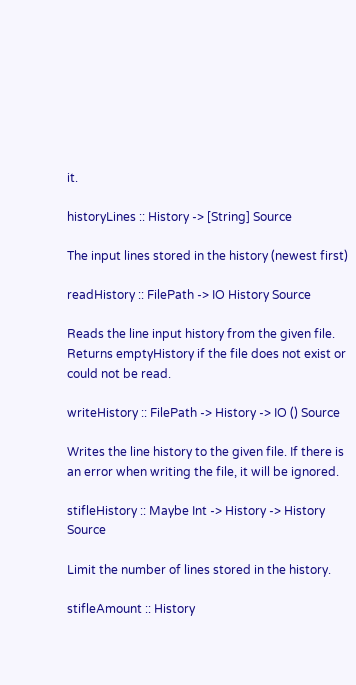it.

historyLines :: History -> [String] Source

The input lines stored in the history (newest first)

readHistory :: FilePath -> IO History Source

Reads the line input history from the given file. Returns emptyHistory if the file does not exist or could not be read.

writeHistory :: FilePath -> History -> IO () Source

Writes the line history to the given file. If there is an error when writing the file, it will be ignored.

stifleHistory :: Maybe Int -> History -> History Source

Limit the number of lines stored in the history.

stifleAmount :: History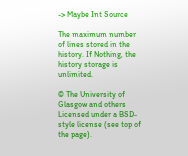-> Maybe Int Source

The maximum number of lines stored in the history. If Nothing, the history storage is unlimited.

© The University of Glasgow and others
Licensed under a BSD-style license (see top of the page).